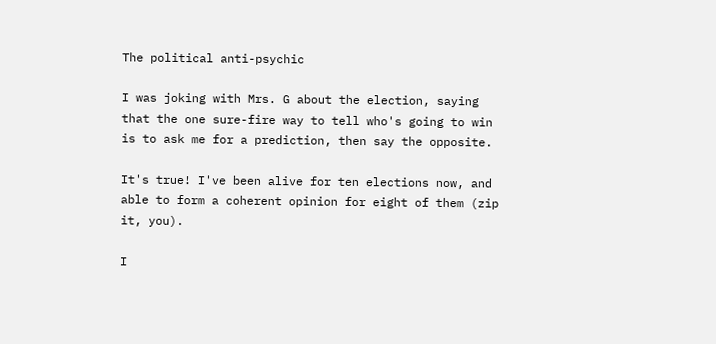The political anti-psychic

I was joking with Mrs. G about the election, saying that the one sure-fire way to tell who's going to win is to ask me for a prediction, then say the opposite.

It's true! I've been alive for ten elections now, and able to form a coherent opinion for eight of them (zip it, you).

I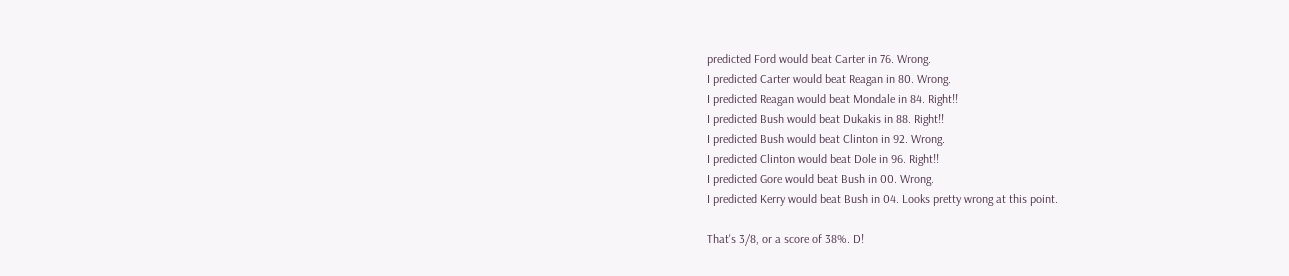predicted Ford would beat Carter in 76. Wrong.
I predicted Carter would beat Reagan in 80. Wrong.
I predicted Reagan would beat Mondale in 84. Right!!
I predicted Bush would beat Dukakis in 88. Right!!
I predicted Bush would beat Clinton in 92. Wrong.
I predicted Clinton would beat Dole in 96. Right!!
I predicted Gore would beat Bush in 00. Wrong.
I predicted Kerry would beat Bush in 04. Looks pretty wrong at this point.

That's 3/8, or a score of 38%. D!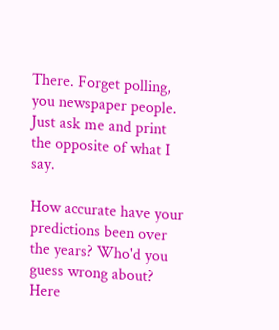There. Forget polling, you newspaper people. Just ask me and print the opposite of what I say.

How accurate have your predictions been over the years? Who'd you guess wrong about? Here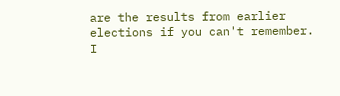are the results from earlier elections if you can't remember.
I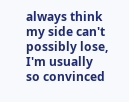always think my side can't possibly lose, I'm usually so convinced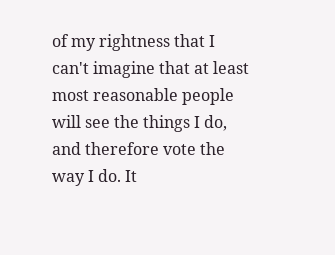of my rightness that I can't imagine that at least most reasonable people will see the things I do, and therefore vote the way I do. It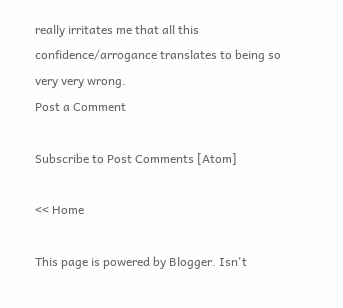really irritates me that all this confidence/arrogance translates to being so very very wrong.
Post a Comment

Subscribe to Post Comments [Atom]

<< Home

This page is powered by Blogger. Isn't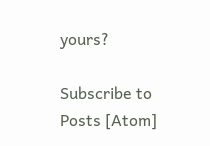yours?

Subscribe to Posts [Atom]